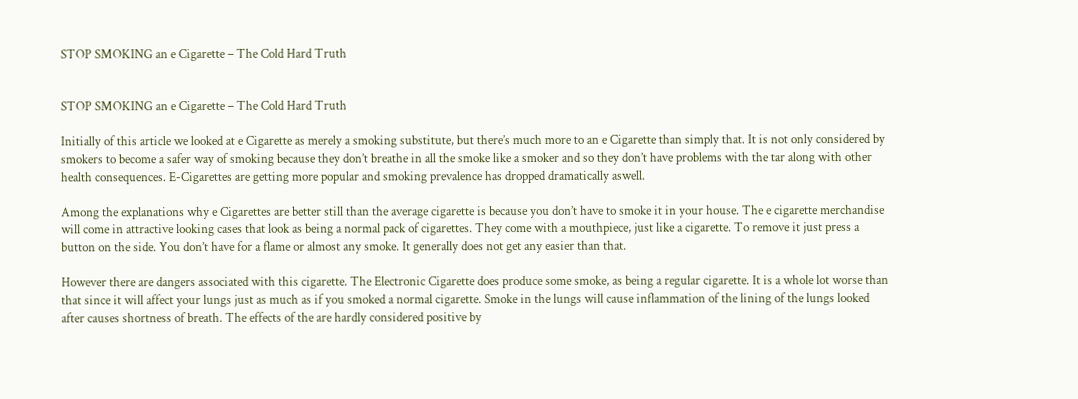STOP SMOKING an e Cigarette – The Cold Hard Truth


STOP SMOKING an e Cigarette – The Cold Hard Truth

Initially of this article we looked at e Cigarette as merely a smoking substitute, but there’s much more to an e Cigarette than simply that. It is not only considered by smokers to become a safer way of smoking because they don’t breathe in all the smoke like a smoker and so they don’t have problems with the tar along with other health consequences. E-Cigarettes are getting more popular and smoking prevalence has dropped dramatically aswell.

Among the explanations why e Cigarettes are better still than the average cigarette is because you don’t have to smoke it in your house. The e cigarette merchandise will come in attractive looking cases that look as being a normal pack of cigarettes. They come with a mouthpiece, just like a cigarette. To remove it just press a button on the side. You don’t have for a flame or almost any smoke. It generally does not get any easier than that.

However there are dangers associated with this cigarette. The Electronic Cigarette does produce some smoke, as being a regular cigarette. It is a whole lot worse than that since it will affect your lungs just as much as if you smoked a normal cigarette. Smoke in the lungs will cause inflammation of the lining of the lungs looked after causes shortness of breath. The effects of the are hardly considered positive by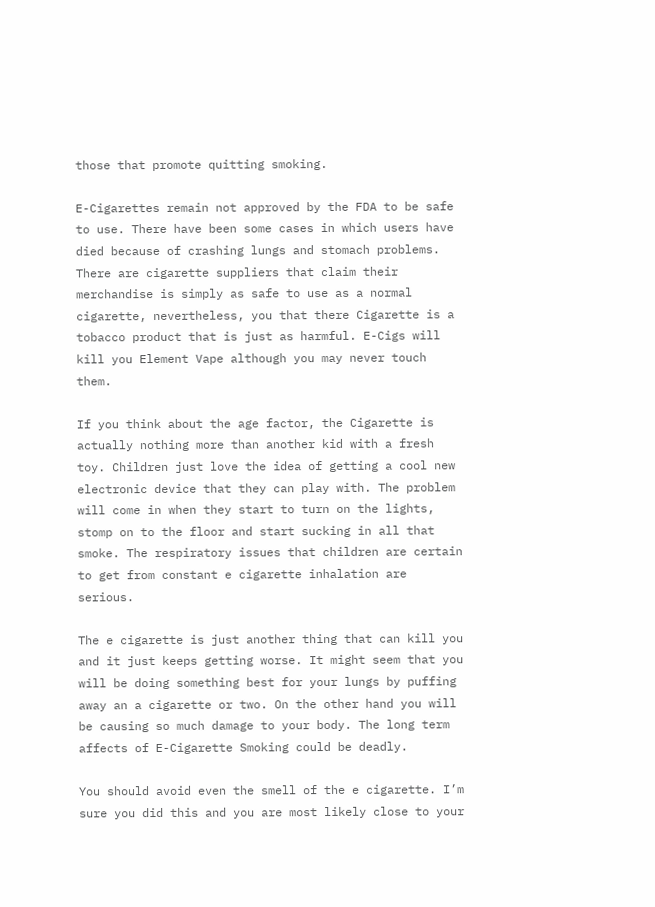those that promote quitting smoking.

E-Cigarettes remain not approved by the FDA to be safe to use. There have been some cases in which users have died because of crashing lungs and stomach problems. There are cigarette suppliers that claim their merchandise is simply as safe to use as a normal cigarette, nevertheless, you that there Cigarette is a tobacco product that is just as harmful. E-Cigs will kill you Element Vape although you may never touch them.

If you think about the age factor, the Cigarette is actually nothing more than another kid with a fresh toy. Children just love the idea of getting a cool new electronic device that they can play with. The problem will come in when they start to turn on the lights, stomp on to the floor and start sucking in all that smoke. The respiratory issues that children are certain to get from constant e cigarette inhalation are serious.

The e cigarette is just another thing that can kill you and it just keeps getting worse. It might seem that you will be doing something best for your lungs by puffing away an a cigarette or two. On the other hand you will be causing so much damage to your body. The long term affects of E-Cigarette Smoking could be deadly.

You should avoid even the smell of the e cigarette. I’m sure you did this and you are most likely close to your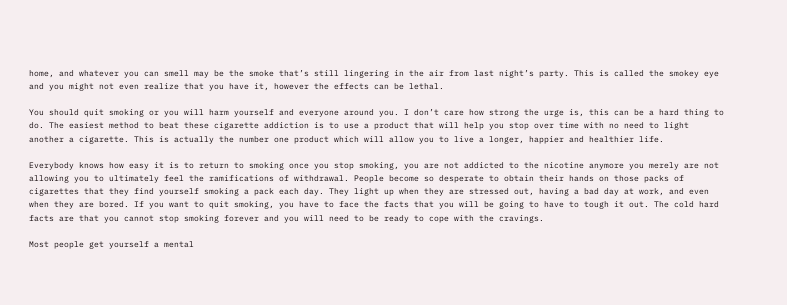home, and whatever you can smell may be the smoke that’s still lingering in the air from last night’s party. This is called the smokey eye and you might not even realize that you have it, however the effects can be lethal.

You should quit smoking or you will harm yourself and everyone around you. I don’t care how strong the urge is, this can be a hard thing to do. The easiest method to beat these cigarette addiction is to use a product that will help you stop over time with no need to light another a cigarette. This is actually the number one product which will allow you to live a longer, happier and healthier life.

Everybody knows how easy it is to return to smoking once you stop smoking, you are not addicted to the nicotine anymore you merely are not allowing you to ultimately feel the ramifications of withdrawal. People become so desperate to obtain their hands on those packs of cigarettes that they find yourself smoking a pack each day. They light up when they are stressed out, having a bad day at work, and even when they are bored. If you want to quit smoking, you have to face the facts that you will be going to have to tough it out. The cold hard facts are that you cannot stop smoking forever and you will need to be ready to cope with the cravings.

Most people get yourself a mental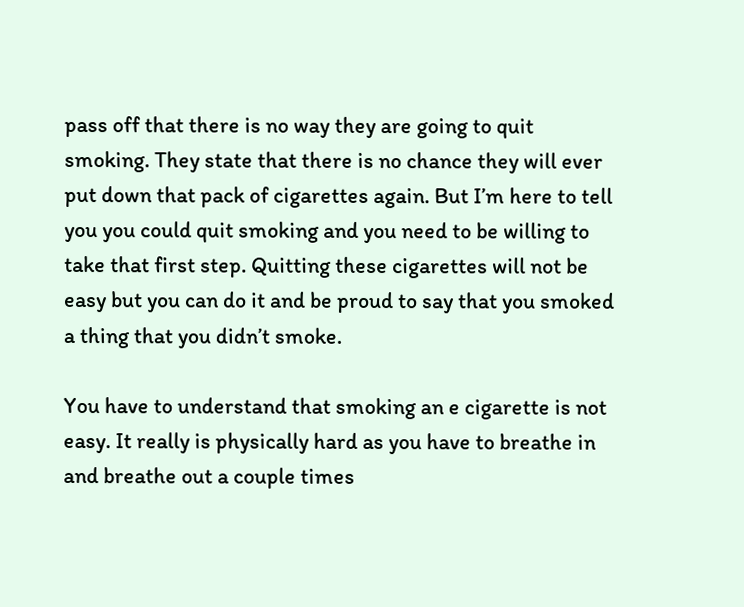pass off that there is no way they are going to quit smoking. They state that there is no chance they will ever put down that pack of cigarettes again. But I’m here to tell you you could quit smoking and you need to be willing to take that first step. Quitting these cigarettes will not be easy but you can do it and be proud to say that you smoked a thing that you didn’t smoke.

You have to understand that smoking an e cigarette is not easy. It really is physically hard as you have to breathe in and breathe out a couple times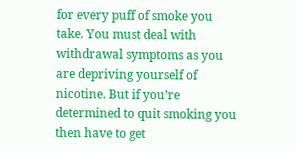for every puff of smoke you take. You must deal with withdrawal symptoms as you are depriving yourself of nicotine. But if you’re determined to quit smoking you then have to get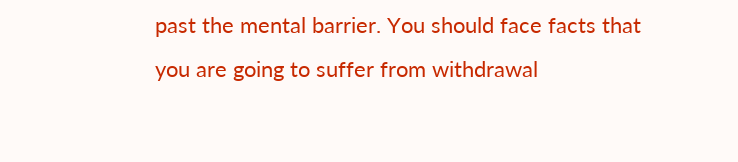past the mental barrier. You should face facts that you are going to suffer from withdrawal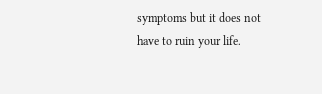symptoms but it does not have to ruin your life.